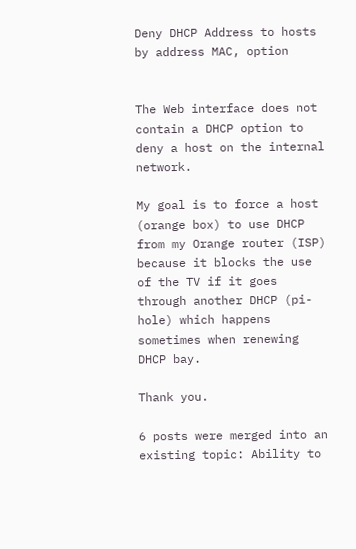Deny DHCP Address to hosts by address MAC, option


The Web interface does not contain a DHCP option to deny a host on the internal network.

My goal is to force a host (orange box) to use DHCP from my Orange router (ISP) because it blocks the use of the TV if it goes through another DHCP (pi-hole) which happens sometimes when renewing DHCP bay.

Thank you.

6 posts were merged into an existing topic: Ability to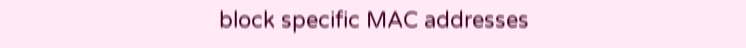block specific MAC addresses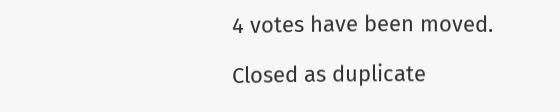4 votes have been moved.

Closed as duplicate